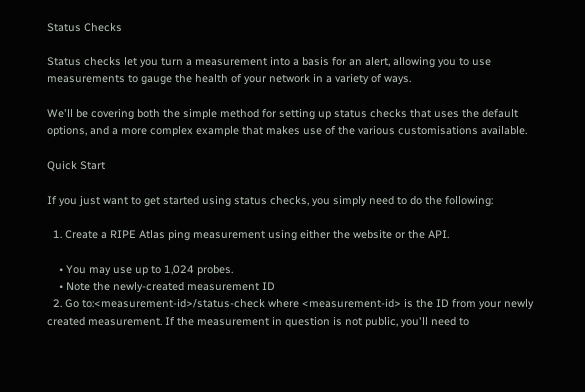Status Checks

Status checks let you turn a measurement into a basis for an alert, allowing you to use measurements to gauge the health of your network in a variety of ways.

We'll be covering both the simple method for setting up status checks that uses the default options, and a more complex example that makes use of the various customisations available.

Quick Start

If you just want to get started using status checks, you simply need to do the following:

  1. Create a RIPE Atlas ping measurement using either the website or the API.

    • You may use up to 1,024 probes.
    • Note the newly-created measurement ID
  2. Go to:<measurement-id>/status-check where <measurement-id> is the ID from your newly created measurement. If the measurement in question is not public, you'll need to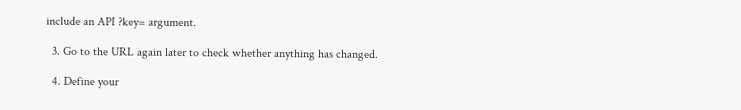include an API ?key= argument.

  3. Go to the URL again later to check whether anything has changed.

  4. Define your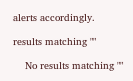alerts accordingly.

results matching ""

    No results matching ""